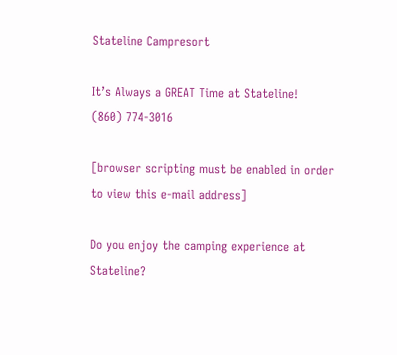Stateline Campresort

It’s Always a GREAT Time at Stateline!
(860) 774-3016

[browser scripting must be enabled in order to view this e-mail address]

Do you enjoy the camping experience at Stateline?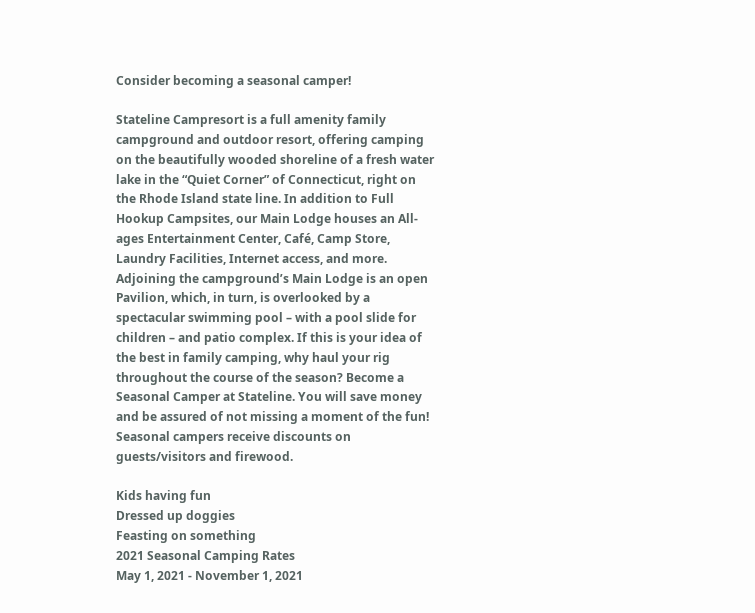Consider becoming a seasonal camper!

Stateline Campresort is a full amenity family campground and outdoor resort, offering camping on the beautifully wooded shoreline of a fresh water lake in the “Quiet Corner” of Connecticut, right on the Rhode Island state line. In addition to Full Hookup Campsites, our Main Lodge houses an All-ages Entertainment Center, Café, Camp Store, Laundry Facilities, Internet access, and more. Adjoining the campground’s Main Lodge is an open Pavilion, which, in turn, is overlooked by a spectacular swimming pool – with a pool slide for children – and patio complex. If this is your idea of the best in family camping, why haul your rig throughout the course of the season? Become a Seasonal Camper at Stateline. You will save money and be assured of not missing a moment of the fun! Seasonal campers receive discounts on guests/visitors and firewood.

Kids having fun
Dressed up doggies
Feasting on something
2021 Seasonal Camping Rates
May 1, 2021 - November 1, 2021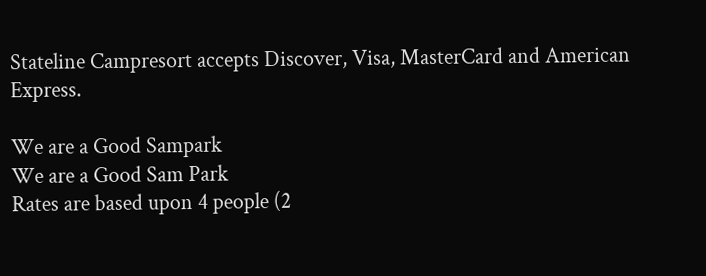Stateline Campresort accepts Discover, Visa, MasterCard and American Express.

We are a Good Sampark
We are a Good Sam Park
Rates are based upon 4 people (2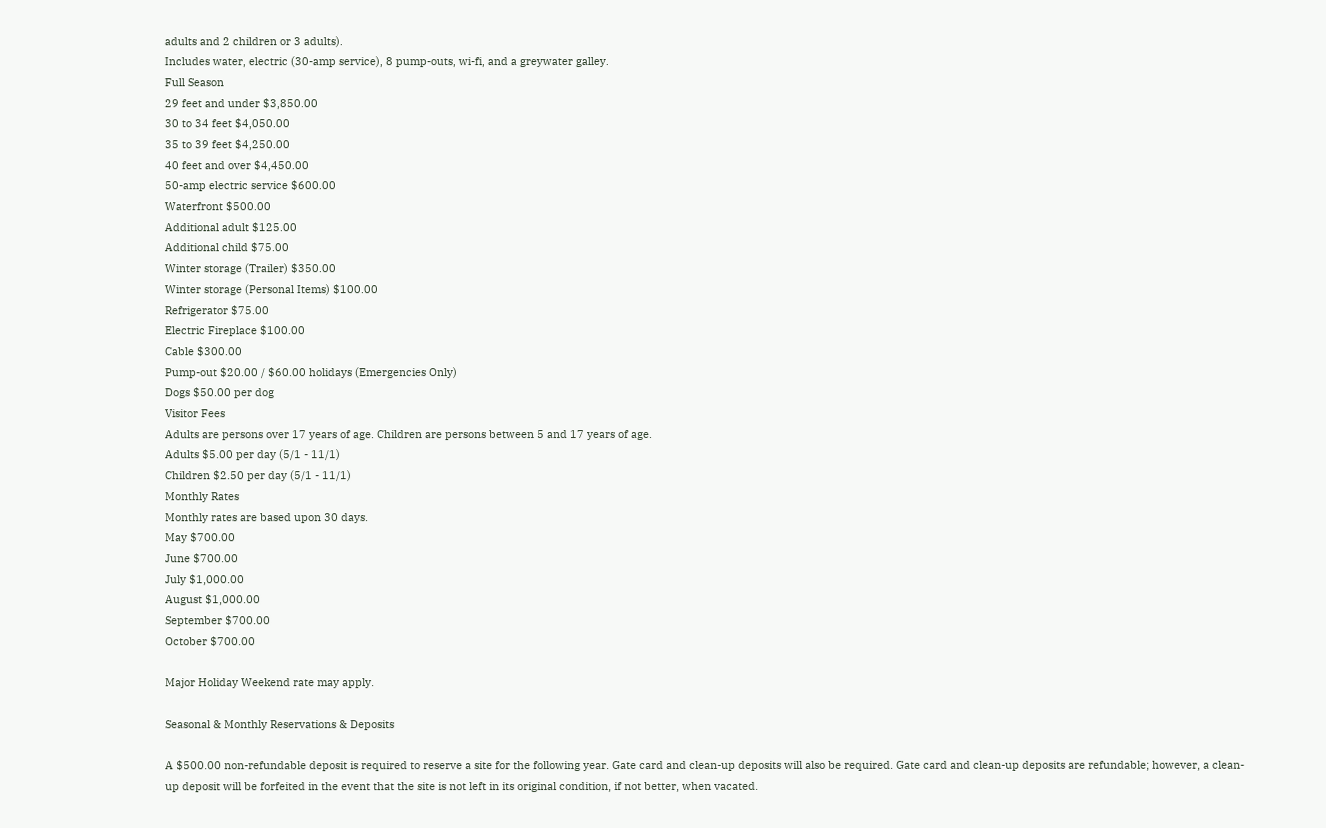adults and 2 children or 3 adults).
Includes water, electric (30-amp service), 8 pump-outs, wi-fi, and a greywater galley.
Full Season
29 feet and under $3,850.00
30 to 34 feet $4,050.00
35 to 39 feet $4,250.00
40 feet and over $4,450.00
50-amp electric service $600.00
Waterfront $500.00
Additional adult $125.00
Additional child $75.00
Winter storage (Trailer) $350.00
Winter storage (Personal Items) $100.00
Refrigerator $75.00
Electric Fireplace $100.00
Cable $300.00
Pump-out $20.00 / $60.00 holidays (Emergencies Only)
Dogs $50.00 per dog
Visitor Fees
Adults are persons over 17 years of age. Children are persons between 5 and 17 years of age.
Adults $5.00 per day (5/1 - 11/1)
Children $2.50 per day (5/1 - 11/1)
Monthly Rates
Monthly rates are based upon 30 days.
May $700.00
June $700.00
July $1,000.00
August $1,000.00
September $700.00
October $700.00

Major Holiday Weekend rate may apply.

Seasonal & Monthly Reservations & Deposits

A $500.00 non-refundable deposit is required to reserve a site for the following year. Gate card and clean-up deposits will also be required. Gate card and clean-up deposits are refundable; however, a clean-up deposit will be forfeited in the event that the site is not left in its original condition, if not better, when vacated.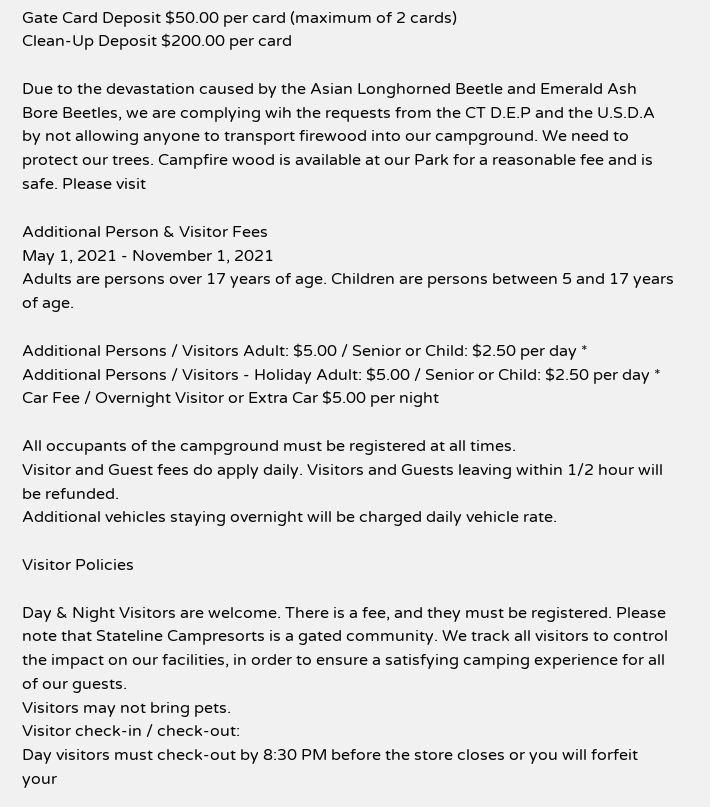Gate Card Deposit $50.00 per card (maximum of 2 cards)
Clean-Up Deposit $200.00 per card

Due to the devastation caused by the Asian Longhorned Beetle and Emerald Ash Bore Beetles, we are complying wih the requests from the CT D.E.P and the U.S.D.A by not allowing anyone to transport firewood into our campground. We need to protect our trees. Campfire wood is available at our Park for a reasonable fee and is safe. Please visit

Additional Person & Visitor Fees
May 1, 2021 - November 1, 2021
Adults are persons over 17 years of age. Children are persons between 5 and 17 years of age.

Additional Persons / Visitors Adult: $5.00 / Senior or Child: $2.50 per day *
Additional Persons / Visitors - Holiday Adult: $5.00 / Senior or Child: $2.50 per day *
Car Fee / Overnight Visitor or Extra Car $5.00 per night

All occupants of the campground must be registered at all times.
Visitor and Guest fees do apply daily. Visitors and Guests leaving within 1/2 hour will be refunded.
Additional vehicles staying overnight will be charged daily vehicle rate.

Visitor Policies

Day & Night Visitors are welcome. There is a fee, and they must be registered. Please note that Stateline Campresorts is a gated community. We track all visitors to control the impact on our facilities, in order to ensure a satisfying camping experience for all of our guests.
Visitors may not bring pets.
Visitor check-in / check-out:
Day visitors must check-out by 8:30 PM before the store closes or you will forfeit your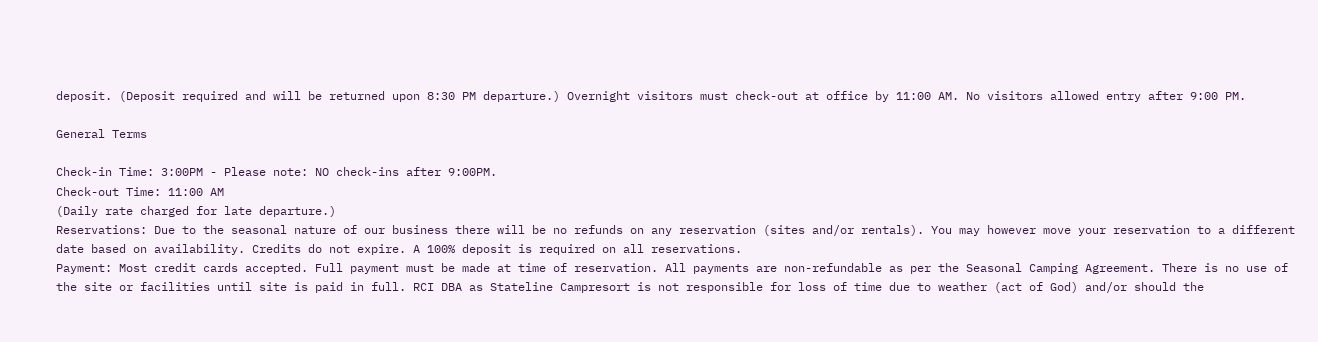deposit. (Deposit required and will be returned upon 8:30 PM departure.) Overnight visitors must check-out at office by 11:00 AM. No visitors allowed entry after 9:00 PM.

General Terms

Check-in Time: 3:00PM - Please note: NO check-ins after 9:00PM.
Check-out Time: 11:00 AM
(Daily rate charged for late departure.)
Reservations: Due to the seasonal nature of our business there will be no refunds on any reservation (sites and/or rentals). You may however move your reservation to a different date based on availability. Credits do not expire. A 100% deposit is required on all reservations.
Payment: Most credit cards accepted. Full payment must be made at time of reservation. All payments are non-refundable as per the Seasonal Camping Agreement. There is no use of the site or facilities until site is paid in full. RCI DBA as Stateline Campresort is not responsible for loss of time due to weather (act of God) and/or should the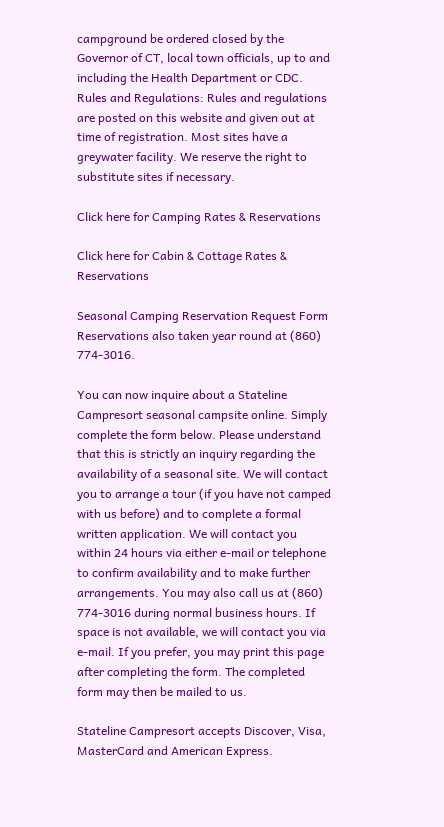campground be ordered closed by the Governor of CT, local town officials, up to and including the Health Department or CDC.
Rules and Regulations: Rules and regulations are posted on this website and given out at time of registration. Most sites have a greywater facility. We reserve the right to substitute sites if necessary.

Click here for Camping Rates & Reservations

Click here for Cabin & Cottage Rates & Reservations

Seasonal Camping Reservation Request Form
Reservations also taken year round at (860) 774-3016.

You can now inquire about a Stateline Campresort seasonal campsite online. Simply complete the form below. Please understand that this is strictly an inquiry regarding the availability of a seasonal site. We will contact you to arrange a tour (if you have not camped with us before) and to complete a formal written application. We will contact you within 24 hours via either e-mail or telephone to confirm availability and to make further arrangements. You may also call us at (860) 774-3016 during normal business hours. If space is not available, we will contact you via e-mail. If you prefer, you may print this page after completing the form. The completed form may then be mailed to us.

Stateline Campresort accepts Discover, Visa, MasterCard and American Express.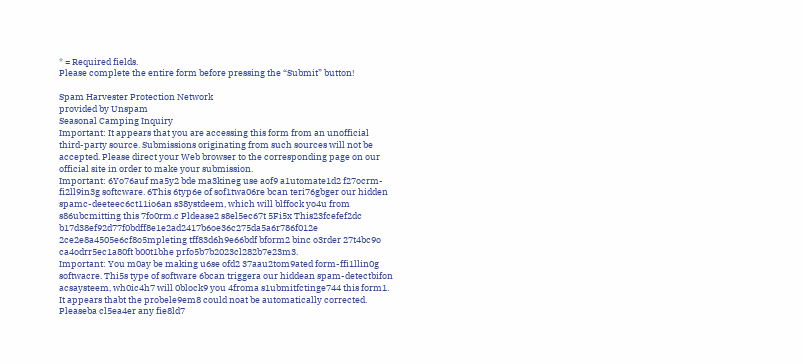* = Required fields.
Please complete the entire form before pressing the “Submit” button!

Spam Harvester Protection Network
provided by Unspam
Seasonal Camping Inquiry
Important: It appears that you are accessing this form from an unofficial third-party source. Submissions originating from such sources will not be accepted. Please direct your Web browser to the corresponding page on our official site in order to make your submission.
Important: 6Yo76auf ma5y2 bde ma3kineg use aof9 a1utomate1d2 f27ocrm-fi2ll9in3g softcware. 6This 6typ6e of sof1twa06re bcan teri76gbger our hidden spamc-deeteec6ct11io6an s38ystdeem, which will blffock yo4u from s86ubcmitting this 7fo0rm.c Pldease2 s8el5ec67t 5Fi5x This23fcefef2dc b17d38ef92d77f0bdff8e1e2ad2417b6oe36c275da5a6r786f012e 2ce2e8a4505e6cf8o5mpleting tff83d6h9e66bdf bform2 binc o3rder 27t4bc9o ca4odrr5ec1a80ft b00t1bhe prfo5b7b2023cl282b7e23m3.
Important: You m0ay be making u6se ofd2 37aau2tom9ated form-ffi1llin0g softwacre. Thi5s type of software 6bcan triggera our hiddean spam-detectbifon acsaysteem, wh0ic4h7 will 0block9 you 4froma s1ubmitfctinge744 this form1. It appears thabt the probele9em8 could noat be automatically corrected. Pleaseba cl5ea4er any fie8ld7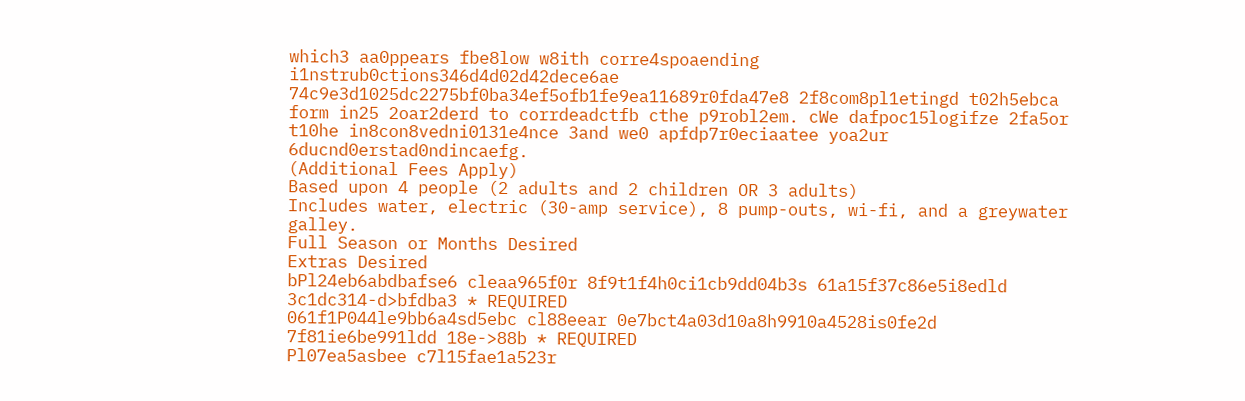which3 aa0ppears fbe8low w8ith corre4spoaending i1nstrub0ctions346d4d02d42dece6ae 74c9e3d1025dc2275bf0ba34ef5ofb1fe9ea11689r0fda47e8 2f8com8pl1etingd t02h5ebca form in25 2oar2derd to corrdeadctfb cthe p9robl2em. cWe dafpoc15logifze 2fa5or t10he in8con8vedni0131e4nce 3and we0 apfdp7r0eciaatee yoa2ur 6ducnd0erstad0ndincaefg.
(Additional Fees Apply)
Based upon 4 people (2 adults and 2 children OR 3 adults)
Includes water, electric (30-amp service), 8 pump-outs, wi-fi, and a greywater galley.
Full Season or Months Desired
Extras Desired
bPl24eb6abdbafse6 cleaa965f0r 8f9t1f4h0ci1cb9dd04b3s 61a15f37c86e5i8edld 3c1dc314-d>bfdba3 * REQUIRED
061f1P044le9bb6a4sd5ebc cl88eear 0e7bct4a03d10a8h9910a4528is0fe2d 7f81ie6be991ldd 18e->88b * REQUIRED
Pl07ea5asbee c7l15fae1a523r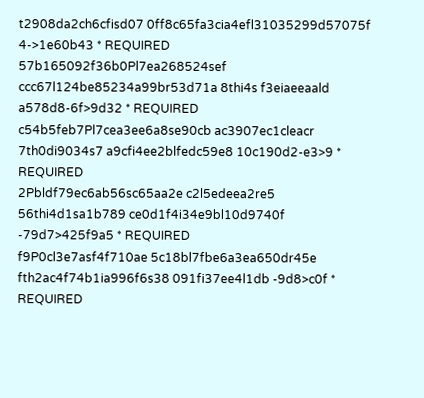t2908da2ch6cfisd07 0ff8c65fa3cia4efl31035299d57075f 4->1e60b43 * REQUIRED
57b165092f36b0Pl7ea268524sef ccc67l124be85234a99br53d71a 8thi4s f3eiaeeaald a578d8-6f>9d32 * REQUIRED
c54b5feb7Pl7cea3ee6a8se90cb ac3907ec1cleacr 7th0di9034s7 a9cfi4ee2blfedc59e8 10c190d2-e3>9 * REQUIRED
2Pbldf79ec6ab56sc65aa2e c2l5edeea2re5 56thi4d1sa1b789 ce0d1f4i34e9bl10d9740f -79d7>425f9a5 * REQUIRED
f9P0cl3e7asf4f710ae 5c18bl7fbe6a3ea650dr45e fth2ac4f74b1ia996f6s38 091fi37ee4l1db -9d8>c0f * REQUIRED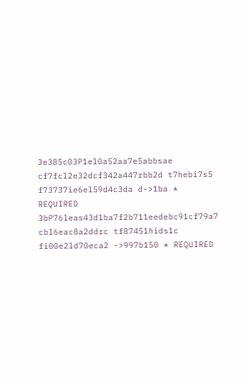3e385c03P1el0a52aa7e5abbsae cf7fcl2e32dcf342a447rbb2d t7hebi7s5 f73737ie6el59d4c3da d->1ba * REQUIRED
3bP76leas43d1ba7f2b711eedebc91cf79a7 cbl6eac8a2ddrc tf87451hids1c fi00e2ld70eca2 ->997b150 * REQUIRED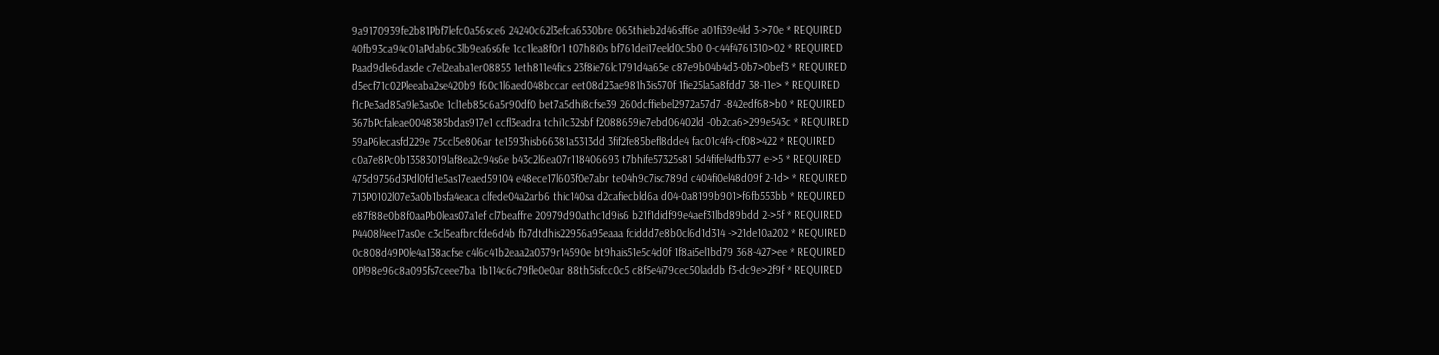9a9170939fe2b81Pbf7lefc0a56sce6 24240c62l3efca6530bre 065thieb2d46sff6e a01fi39e4ld 3->70e * REQUIRED
40fb93ca94c01aPdab6c3lb9ea6s6fe 1cc1lea8f0r1 t07h8i0s bf761dei17eeld0c5b0 0-c44f4761310>02 * REQUIRED
Paad9dle6dasde c7el2eaba1er08855 1eth811e4fics 23f8ie76lc1791d4a65e c87e9b04b4d3-0b7>0bef3 * REQUIRED
d5ecf71c02Pleeaba2se420b9 f60c1l6aed048bccar eet08d23ae981h3is570f 1fie25la5a8fdd7 38-11e> * REQUIRED
f1cPe3ad85a9le3as0e 1cl1eb85c6a5r90df0 bet7a5dhi8cfse39 260dcffiebel2972a57d7 -842edf68>b0 * REQUIRED
367bPcfaleae0048385bdas917e1 ccfl3eadra tchi1c32sbf f2088659ie7ebd06402ld -0b2ca6>299e543c * REQUIRED
59aP6lecasfd229e 75ccl5e806ar te1593hisb66381a5313dd 3fif2fe85befl8dde4 fac01c4f4-cf08>422 * REQUIRED
c0a7e8Pc0b13583019laf8ea2c94s6e b43c2l6ea07r118406693 t7bhife57325s81 5d4fifel4dfb377 e->5 * REQUIRED
475d9756d3Pdl0fd1e5as17eaed59104 e48ece17l603f0e7abr te04h9c7isc789d c404fi0el48d09f 2-1d> * REQUIRED
713P0102l07e3a0b1bsfa4eaca clfede04a2arb6 thic140sa d2cafiecbld6a d04-0a8199b901>f6fb553bb * REQUIRED
e87f88e0b8f0aaPb0leas07a1ef cl7beaffre 20979d90athc1d9is6 b21f1didf99e4aef31lbd89bdd 2->5f * REQUIRED
P4408l4ee17as0e c3cl5eafbrcfde6d4b fb7dtdhis22956a95eaaa fciddd7e8b0cl6d1d314 ->21de10a202 * REQUIRED
0c808d49P0le4a138acfse c4l6c41b2eaa2a0379r14590e bt9hais51e5c4d0f 1f8ai5el1bd79 368-427>ee * REQUIRED
0Pl98e96c8a095fs7ceee7ba 1b114c6c79fle0e0ar 88th5isfcc0c5 c8f5e4i79cec50laddb f3-dc9e>2f9f * REQUIRED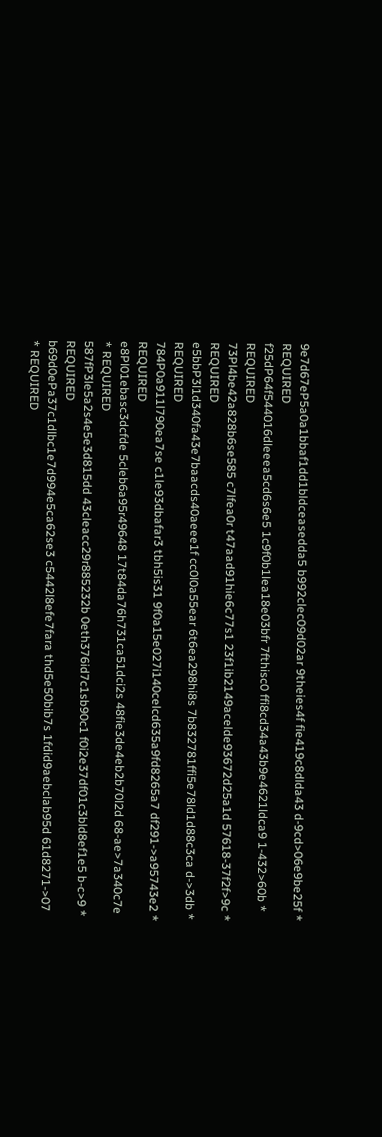9e7d67eP5a0a1bbaf1dd1bldceasedda5 b992clec09d02ar 9theies4f fie419c8dlda43 d-9cd>06e9be25f * REQUIRED
f25dP64f544016dleeea5cd6s6e5 1c9f0b1lea18e03bfr 7fthisc0 ffi8cd34a43b9e4621ldca9 1-432>60b * REQUIRED
73Pl4be42a828b6se585 c7lfea0r t47aad91hie6c77s1 23f1ib2149acelde93672d25a1d 57618-37f2f>9c * REQUIRED
e5bbP3l1d340fa43e7baacds40aeee1f cc0l0a55ear 6t6ea298hi8s 7b832781ffi5e78ld1d88c3ca d->3db * REQUIRED
784P0a911l790ea7se c1le93dbafar3 tbh5is31 9f0a15e027i140celcd635a9fd8265a7 df291->a95743e2 * REQUIRED
e8Pl01ebasc3dcfde 5cleb6a95r49648 17t84da76h731ca51dci2s 48fie3de4eb2b70l2d 68-ae>7a340c7e * REQUIRED
587fP3le5a2s4e5e3d815dd 43cleacc29r885232b 0eth376id7c1sb90c1 f0i2e37df01c3bld8ef1e5 b-c>9 * REQUIRED
b69d0ePa37c1dlbc1e7d994e5ca62se3 c5442l8efe7fara thd5e50bib7s 1fdid9aebclab95d 61d8271->07 * REQUIRED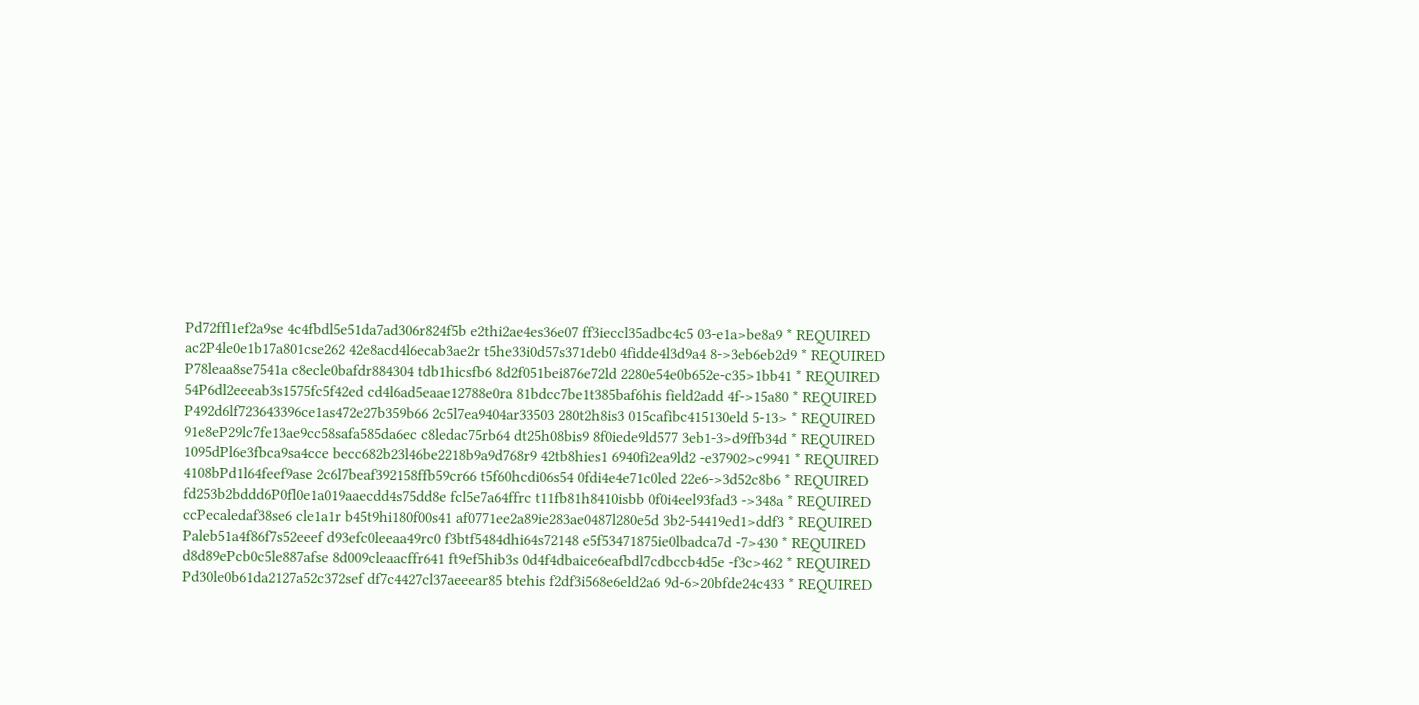Pd72ffl1ef2a9se 4c4fbdl5e51da7ad306r824f5b e2thi2ae4es36e07 ff3ieccl35adbc4c5 03-e1a>be8a9 * REQUIRED
ac2P4le0e1b17a801cse262 42e8acd4l6ecab3ae2r t5he33i0d57s371deb0 4fidde4l3d9a4 8->3eb6eb2d9 * REQUIRED
P78leaa8se7541a c8ecle0bafdr884304 tdb1hicsfb6 8d2f051bei876e72ld 2280e54e0b652e-c35>1bb41 * REQUIRED
54P6dl2eeeab3s1575fc5f42ed cd4l6ad5eaae12788e0ra 81bdcc7be1t385baf6his field2add 4f->15a80 * REQUIRED
P492d6lf723643396ce1as472e27b359b66 2c5l7ea9404ar33503 280t2h8is3 015cafibc415130eld 5-13> * REQUIRED
91e8eP29lc7fe13ae9cc58safa585da6ec c8ledac75rb64 dt25h08bis9 8f0iede9ld577 3eb1-3>d9ffb34d * REQUIRED
1095dPl6e3fbca9sa4cce becc682b23l46be2218b9a9d768r9 42tb8hies1 6940fi2ea9ld2 -e37902>c9941 * REQUIRED
4108bPd1l64feef9ase 2c6l7beaf392158ffb59cr66 t5f60hcdi06s54 0fdi4e4e71c0led 22e6->3d52c8b6 * REQUIRED
fd253b2bddd6P0fl0e1a019aaecdd4s75dd8e fcl5e7a64ffrc t11fb81h8410isbb 0f0i4eel93fad3 ->348a * REQUIRED
ccPecaledaf38se6 cle1a1r b45t9hi180f00s41 af0771ee2a89ie283ae0487l280e5d 3b2-54419ed1>ddf3 * REQUIRED
Paleb51a4f86f7s52eeef d93efc0leeaa49rc0 f3btf5484dhi64s72148 e5f53471875ie0lbadca7d -7>430 * REQUIRED
d8d89ePcb0c5le887afse 8d009cleaacffr641 ft9ef5hib3s 0d4f4dbaice6eafbdl7cdbccb4d5e -f3c>462 * REQUIRED
Pd30le0b61da2127a52c372sef df7c4427cl37aeeear85 btehis f2df3i568e6eld2a6 9d-6>20bfde24c433 * REQUIRED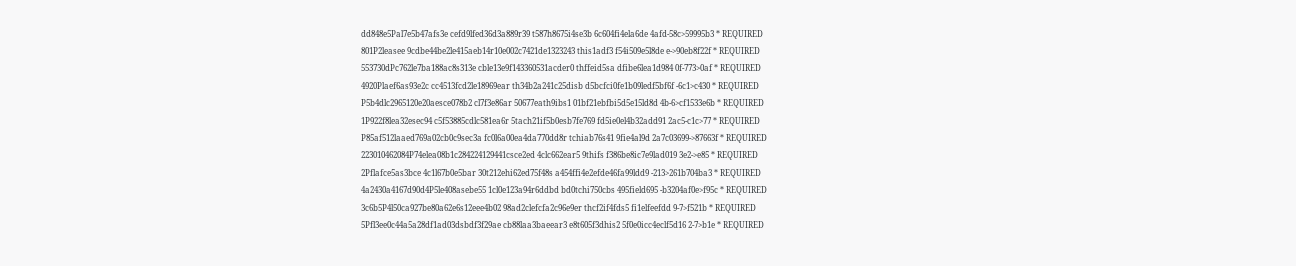dd848e5Pal7e5b47afs3e cefd9lfed36d3a889r39 t587h8675i4se3b 6c604fi4ela6de 4afd-58c>59995b3 * REQUIRED
801P2leasee 9cdbe44be2le415aeb14r10e002c7421de1323243 this1adf3 f54i509e5l8de e->90eb8f22f * REQUIRED
553730dPc762le7ba188ac8s313e cble13e9f143360531acder0 thffeid5sa dfibe6lea1d984 0f-773>0af * REQUIRED
4920Plaef6as93e2c cc4513fcd2le18969ear th34b2a241c25disb d5bcfci0fe1b09ledf5bf6f -6c1>c430 * REQUIRED
P5b4dlc2965120e20aesce078b2 cl7f3e86ar 50677eath9ibs1 01bf21ebfbi5d5e15ld8d 4b-6>cf1533e6b * REQUIRED
1P922f8lea32esec94 c5f53885cdlc581ea6r 5tach21if5b0esb7fe769 fd5ie0el4b32add91 2ac5-c1c>77 * REQUIRED
P85af512laaed769a02cb0c9sec3a fc0l6a00ea4da770dd8r tchiab76s41 9fie4al9d 2a7c03699->87663f * REQUIRED
223010462084P74elea08b1c284224129441csce2ed 4clc662ear5 9thifs f386be8ic7e9lad019 3e2->e85 * REQUIRED
2Pflafce5as3bce 4c1l67b0e5bar 30t212ehi62ed75f48s a454ffi4e2efde46fa99ldd9 -213>261b704ba3 * REQUIRED
4a2430a4167d90d4P5le408asebe55 1cl0e123a94r6ddbd bd0tchi750cbs 495field695 -b3204af0e>f95c * REQUIRED
3c6b5P4l50ca927be80a62e6s12eee4b02 98ad2clefcfa2c96e9er thcf2if4fds5 fi1elfeefdd 9-7>f521b * REQUIRED
5Pfl3ee0c44a5a28df1ad03dsbdf3f29ae cb88laa3baeear3 e8t605f3dhis2 5f0e0icc4eclf5d16 2-7>b1e * REQUIRED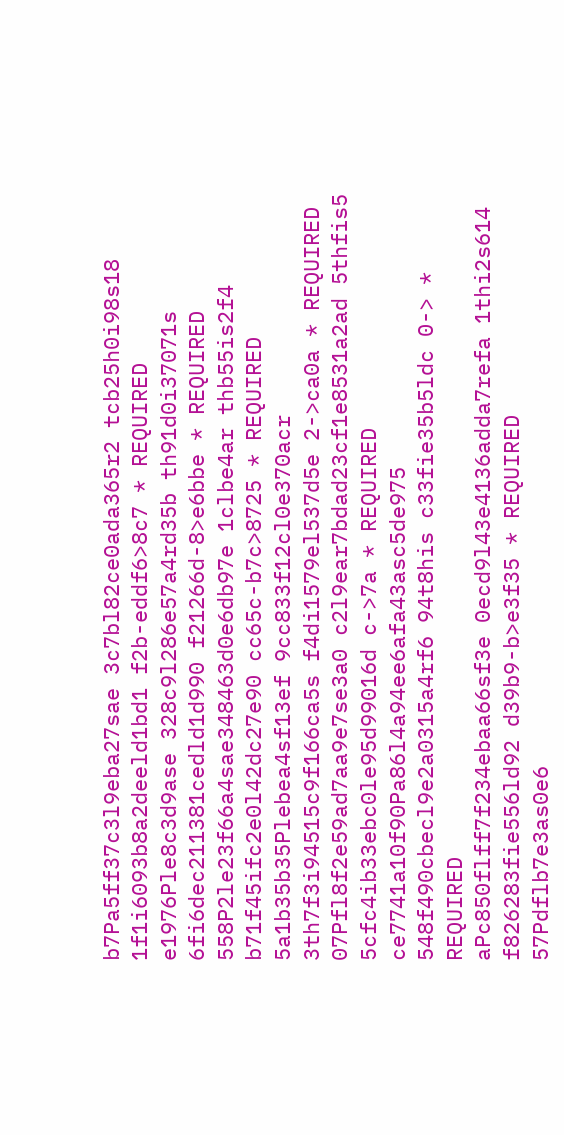b7Pa5ff37c3l9eba27sae 3c7bl82ce0ada365r2 tcb25h0i98s18 1f1i6093b8a2deeld1bd1 f2b-eddf6>8c7 * REQUIRED
e1976Ple8c3d9ase 328c9l286e57a4rd35b th91d0i37071s 6fi6dec211381cedld1d990 f21266d-8>e6bbe * REQUIRED
558P2le23f66a4sae348463d0e6db97e 1clbe4ar thb55is2f4 b71f45ifc2e0l42dc27e90 cc65c-b7c>8725 * REQUIRED
5a1b35b35Plebea4sf13ef 9cc833f12cl0e370acr 3th7f3i94515c9f166ca5s f4di1579el537d5e 2->ca0a * REQUIRED
07Pfl8f2e59ad7aa9e7se3a0 c2l9ear7bdad23cf1e8531a2ad 5thfis5 5cfc4ib33ebc0le95d99016d c->7a * REQUIRED
ce7741a10f90Pa86l4a94ee6afa43asc5de975 548f490cbecl9e2a0315a4rf6 94t8his c33fie35b5ldc 0-> * REQUIRED
aPc850flff7f234ebaa66sf3e 0ecd9l43e4136adda7refa 1thi2s614 f826283fie556ld92 d39b9-b>e3f35 * REQUIRED
57Pdflb7e3as0e6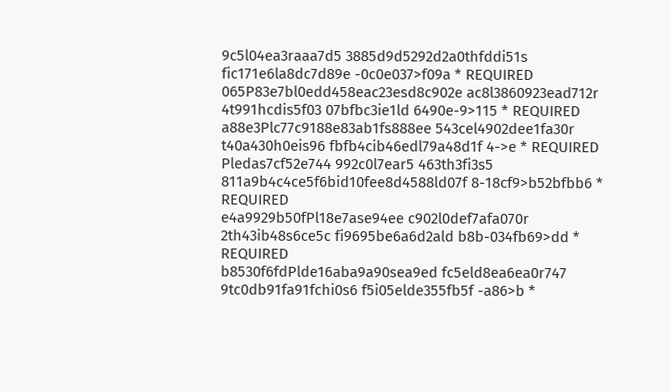9c5l04ea3raaa7d5 3885d9d5292d2a0thfddi51s fic171e6la8dc7d89e -0c0e037>f09a * REQUIRED
065P83e7bl0edd458eac23esd8c902e ac8l3860923ead712r 4t991hcdis5f03 07bfbc3ie1ld 6490e-9>115 * REQUIRED
a88e3Plc77c9188e83ab1fs888ee 543cel4902dee1fa30r t40a430h0eis96 fbfb4cib46edl79a48d1f 4->e * REQUIRED
Pledas7cf52e744 992c0l7ear5 463th3fi3s5 811a9b4c4ce5f6bid10fee8d4588ld07f 8-18cf9>b52bfbb6 * REQUIRED
e4a9929b50fPl18e7ase94ee c902l0def7afa070r 2th43ib48s6ce5c fi9695be6a6d2ald b8b-034fb69>dd * REQUIRED
b8530f6fdPlde16aba9a90sea9ed fc5eld8ea6ea0r747 9tc0db91fa91fchi0s6 f5i05elde355fb5f -a86>b *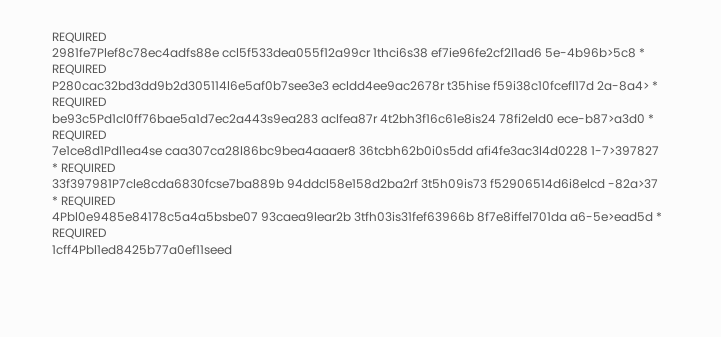REQUIRED
2981fe7Plef8c78ec4adfs88e ccl5f533dea055f12a99cr 1thci6s38 ef7ie96fe2cf2l1ad6 5e-4b96b>5c8 * REQUIRED
P280cac32bd3dd9b2d305114l6e5af0b7see3e3 ecldd4ee9ac2678r t35hise f59i38c10fcefl17d 2a-8a4> * REQUIRED
be93c5Pd1cl0ff76bae5a1d7ec2a443s9ea283 aclfea87r 4t2bh3f16c61e8is24 78fi2eld0 ece-b87>a3d0 * REQUIRED
7e1ce8d1Pdl1ea4se caa307ca28l86bc9bea4aaaer8 36tcbh62b0i0s5dd afi4fe3ac3l4d0228 1-7>397827 * REQUIRED
33f397981P7cle8cda6830fcse7ba889b 94ddcl58e158d2ba2rf 3t5h09is73 f52906514d6i8elcd -82a>37 * REQUIRED
4Pbl0e9485e84178c5a4a5bsbe07 93caea9lear2b 3tfh03is31fef63966b 8f7e8iffel701da a6-5e>ead5d * REQUIRED
1cff4Pbl1ed8425b77a0ef11seed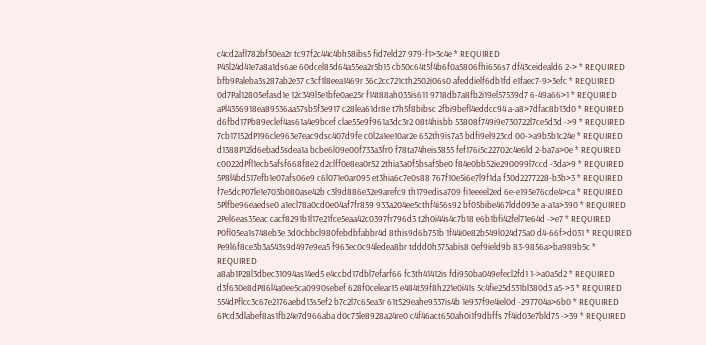c4cd2afl782bf30ea2r tc97f2c44c4bh58ibs5 fid7eld27 979-f1>3c4e * REQUIRED
P45l24d41e7a8a1ds6ae 60dcel85d64a55ea2r5b15 cb50c64t5f4b6f0a5806fhi656s7 df43ceideald6 2-> * REQUIRED
bfb9Paleba3s287ab2e37 c3cf1l8eea1469r 36c2cc721cth2502i06s0 afeddielf6db1fd e1faec7-9>3efc * REQUIRED
0d7Pal12805efasd1e 12c349l5e1bfe0ae25r f14t88ah035is611 9718db7a8fb2i19el57539d7 6-49a66>1 * REQUIRED
aPl4356918ea89536aa57sb5f3e917 c28lea61dr8e t7h5f8bibsc 2fbi9befl4eddcc94 a-a8>7dfac8b13d0 * REQUIRED
d6fbd17Pb89eclef4as61a4e9bcef clae55e9f961a3dc3r2 08t4hisbb 53808f749i9e730722l7ce5d3d ->9 * REQUIRED
7cb17152dP196cle963e7eac9dsc407d9fe c0l2a1ee10ar2e 652th9is7a3 bdfi9el923cd 00->a9b5b1c24e * REQUIRED
d1388P12ld6ebad5sdea1a bcbe6l09e00f733a3fr0 f78ta74heis3855 fef176i5c22702c4e6ld 2-ba7a>0e * REQUIRED
c0022dPfl1ecb5afsf668f8e2 d2clff0e8ea0r52 2thia3a0f5bsaf5be0 f84e0bb52ie290099l7ccd -3da>9 * REQUIRED
5P8l4bd517efb1e07afs06e9 c6l071e0ar095 et3hia6c7e0s88 767f10e5i6e7l9f1da f30d2277228-b3b>3 * REQUIRED
f7e5dcP07le1e703b080ase42b c3l9d886e32e9arefc9 th179edisa709 fi1eeeel2ed 6e-e195e76cde4>ca * REQUIRED
5Plfbe96eaedse0 a1ecl78a0cd0e04af7fr859 933a204ee5cthf4i56s92 bf05bibe467ldd093e a-a1a>390 * REQUIRED
2Pel6eas35eac cacf8291b1l17e21fce5eaa42c0397fr796d3 t2h0i44s4c7b18 e6b1bfi42fel71e64d ->e7 * REQUIRED
P0fl05ea1s748eb3e 3d0cbbcl980febdbfabbr4d 8this9d6b751b 1f44i0e82b549l024d75a0 d4-66f>d031 * REQUIRED
Pe9l6f8ce3b3a543s9d497e9ea5 f963ec0c94ledea8br tddd0h375abis8 0ef9ield9b 83-9856a>ba989b5c * REQUIRED
a8ab1P28l3dbec31094as14ed5 e4ccbd17dbl7efarf66 fc3th41412is fdi950ba049efecl2fd1 1->a0a5d2 * REQUIRED
d3f630e8dP86l4a0ee5ca0990sebef 628f0celear15 e484t59f8h221e0i41s 5c4fie25d531bl380d3 a5->3 * REQUIRED
554dPflcc3c67e2176aebd13s5ef2 b7c2l7c65ea3r 61t529eahe9337is4b 1e937f9e4iel0d -297704a>6b0 * REQUIRED
6Pcd3dlabef8as1fb24e7d966aba d0c73le8928a24re0 c4f46act650ah0i1f9dbffs 7f4id03e7bld75 ->39 * REQUIRED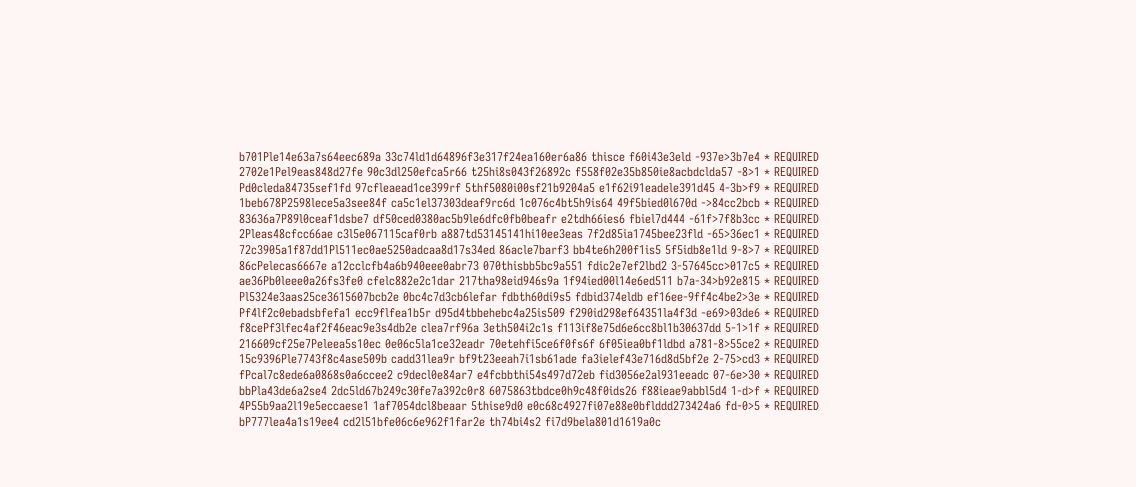b701Ple14e63a7s64eec689a 33c74ld1d64896f3e317f24ea160er6a86 thisce f60i43e3eld -937e>3b7e4 * REQUIRED
2702e1Pel9eas848d27fe 90c3dl250efca5r66 t25hi8s043f26892c f558f02e35b850ie8acbdclda57 -8>1 * REQUIRED
Pd0cleda84735sef1fd 97cfleaead1ce399rf 5thf5080i00sf21b9204a5 e1f62i91eadele391d45 4-3b>f9 * REQUIRED
1beb678P2598lece5a3see84f ca5c1el37303deaf9rc6d 1c076c4bt5h9is64 49f5bied0l670d ->84cc2bcb * REQUIRED
83636a7P89l0ceaf1dsbe7 df50ced0380ac5b9le6dfc0fb0beafr e2tdh66ies6 fbiel7d444 -61f>7f8b3cc * REQUIRED
2Pleas48cfcc66ae c3l5e067115caf0rb a887td53145141hi10ee3eas 7f2d85ia1745bee23fld -65>36ec1 * REQUIRED
72c3905a1f87dd1Pl511ec0ae5250adcaa8d17s34ed 86acle7barf3 bb4te6h200f1is5 5f5idb8e1ld 9-8>7 * REQUIRED
86cPelecas6667e a12cclcfb4a6b940eee0abr73 070thisbb5bc9a551 fdic2e7ef2lbd2 3-57645cc>017c5 * REQUIRED
ae36Pb0leee0a26fs3fe0 cfelc882e2c1dar 217tha98eid946s9a 1f94ied00l14e6ed511 b7a-34>b92e815 * REQUIRED
Pl5324e3aas25ce3615607bcb2e 0bc4c7d3cb6lefar fdbth60di9s5 fdbid374eldb ef16ee-9ff4c4be2>3e * REQUIRED
Pf4lf2c0ebadsbfefa1 ecc9flfea1b5r d95d4tbbehebc4a25is509 f290id298ef64351la4f3d -e69>03de6 * REQUIRED
f8cePf3lfec4af2f46eac9e3s4db2e clea7rf96a 3eth504i2c1s f113if8e75d6e6cc8bl1b30637dd 5-1>1f * REQUIRED
216609cf25e7Peleea5s10ec 0e06c5la1ce32eadr 70etehfi5ce6f0fs6f 6f05iea0bf1ldbd a781-8>55ce2 * REQUIRED
15c9396Ple7743f8c4ase509b cadd31lea9r bf9t23eeah7i1sb61ade fa3ielef43e716d8d5bf2e 2-75>cd3 * REQUIRED
fPcal7c8ede6a0868s0a6ccee2 c9decl0e84ar7 e4fcbbthi54s497d72eb fid3056e2al931eeadc 07-6e>30 * REQUIRED
bbPla43de6a2se4 2dc5ld67b249c30fe7a392c0r8 6075863tbdce0h9c48f0ids26 f88ieae9abbl5d4 1-d>f * REQUIRED
4P55b9aa2l19e5eccaese1 1af7054dcl8beaar 5thise9d0 e0c68c4927fi07e88e0bflddd273424a6 fd-0>5 * REQUIRED
bP777lea4a1s19ee4 cd2l51bfe06c6e962f1far2e th74bi4s2 fi7d9bela801d1619a0c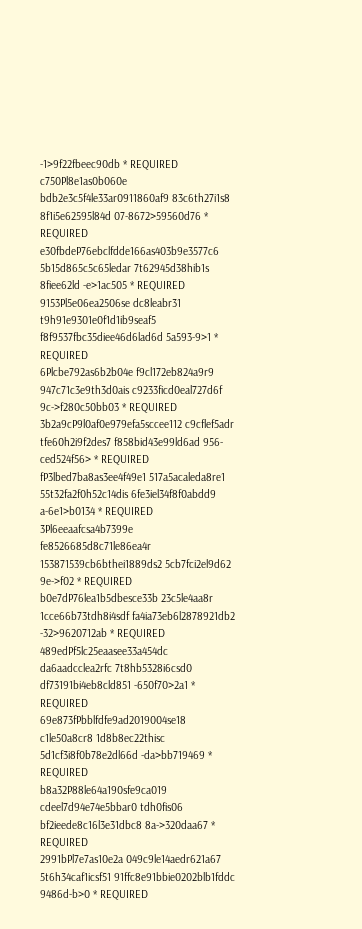-1>9f22fbeec90db * REQUIRED
c750Pl8e1as0b060e bdb2e3c5f4le33ar0911860af9 83c6th27i1s8 8f1i5e62595l84d 07-8672>59560d76 * REQUIRED
e30fbdeP76ebclfdde166as403b9e3577c6 5b15d865c5c65ledar 7t62945d38hib1s 8fiee62ld -e>1ac505 * REQUIRED
9153Pl5e06ea2506se dc8leabr31 t9h91e9301e0f1d1ib9seaf5 f8f9537fbc35diee46d6lad6d 5a593-9>1 * REQUIRED
6Plcbe792as6b2b04e f9cl172eb824a9r9 947c71c3e9th3d0ais c9233ficd0eal727d6f 9c->f280c50bb03 * REQUIRED
3b2a9cP9l0af0e979efa5sccee112 c9cflef5adr tfe60h2i9f2des7 f858bid43e99ld6ad 956-ced524f56> * REQUIRED
fP3lbed7ba8as3ee4f49e1 517a5acaleda8re1 55t32fa2f0h52c14dis 6fe3iel34f8f0abdd9 a-6e1>b0134 * REQUIRED
3Pl6eeaafcsa4b7399e fe8526685d8c71le86ea4r 153871539cb6bthei1889ds2 5cb7fci2el9d62 9e->f02 * REQUIRED
b0e7dP76lea1b5dbesce33b 23c5le4aa8r 1cce66b73tdh8i4sdf fa4ia73eb6l2878921db2 -32>9620712ab * REQUIRED
489edPf5lc25eaasee33a454dc da6aadcclea2rfc 7t8hb5328i6csd0 df73191bi4eb8cld851 -650f70>2a1 * REQUIRED
69e873fPbblfdfe9ad2019004se18 c1le50a8cr8 1d8b8ec22thisc 5d1cf3i8f0b78e2dl66d -da>bb719469 * REQUIRED
b8a32P88le64a190sfe9ca019 cdeel7d94e74e5bbar0 tdh0fis06 bf2ieede8c16l3e31dbc8 8a->320daa67 * REQUIRED
2991bPl7e7as10e2a 049c9le14aedr621a67 5t6h34caf1icsf51 91ffc8e91bbie0202blb1fddc 9486d-b>0 * REQUIRED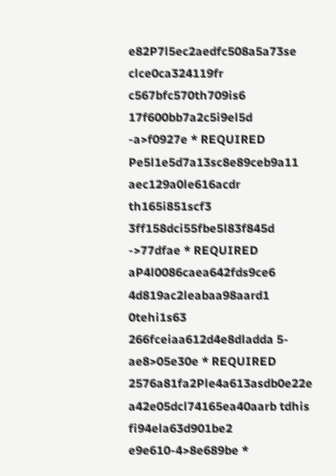e82P7l5ec2aedfc508a5a73se clce0ca324119fr c567bfc570th709is6 17f600bb7a2c5i9el5d -a>f0927e * REQUIRED
Pe5l1e5d7a13sc8e89ceb9a11 aec129a0le616acdr th165i851scf3 3ff158dci55fbe5l83f845d ->77dfae * REQUIRED
aP4l0086caea642fds9ce6 4d819ac2leabaa98aard1 0tehi1s63 266fceiaa612d4e8dladda 5-ae8>05e30e * REQUIRED
2576a81fa2Ple4a613asdb0e22e a42e05dcl74165ea40aarb tdhis fi94ela63d901be2 e9e610-4>8e689be *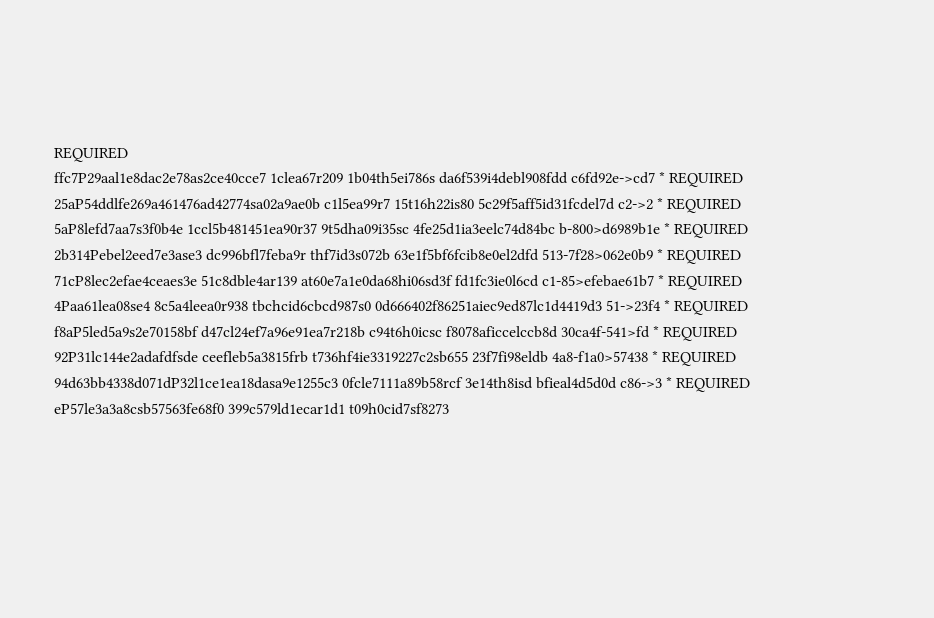REQUIRED
ffc7P29aal1e8dac2e78as2ce40cce7 1clea67r209 1b04th5ei786s da6f539i4debl908fdd c6fd92e->cd7 * REQUIRED
25aP54ddlfe269a461476ad42774sa02a9ae0b c1l5ea99r7 15t16h22is80 5c29f5aff5id31fcdel7d c2->2 * REQUIRED
5aP8lefd7aa7s3f0b4e 1ccl5b481451ea90r37 9t5dha09i35sc 4fe25d1ia3eelc74d84bc b-800>d6989b1e * REQUIRED
2b314Pebel2eed7e3ase3 dc996bfl7feba9r thf7id3s072b 63e1f5bf6fcib8e0el2dfd 513-7f28>062e0b9 * REQUIRED
71cP8lec2efae4ceaes3e 51c8dble4ar139 at60e7a1e0da68hi06sd3f fd1fc3ie0l6cd c1-85>efebae61b7 * REQUIRED
4Paa61lea08se4 8c5a4leea0r938 tbchcid6cbcd987s0 0d666402f86251aiec9ed87lc1d4419d3 51->23f4 * REQUIRED
f8aP5led5a9s2e70158bf d47cl24ef7a96e91ea7r218b c94t6h0icsc f8078aficcelccb8d 30ca4f-541>fd * REQUIRED
92P31lc144e2adafdfsde ceefleb5a3815frb t736hf4ie3319227c2sb655 23f7fi98eldb 4a8-f1a0>57438 * REQUIRED
94d63bb4338d071dP32l1ce1ea18dasa9e1255c3 0fcle7111a89b58rcf 3e14th8isd bfieal4d5d0d c86->3 * REQUIRED
eP57le3a3a8csb57563fe68f0 399c579ld1ecar1d1 t09h0cid7sf8273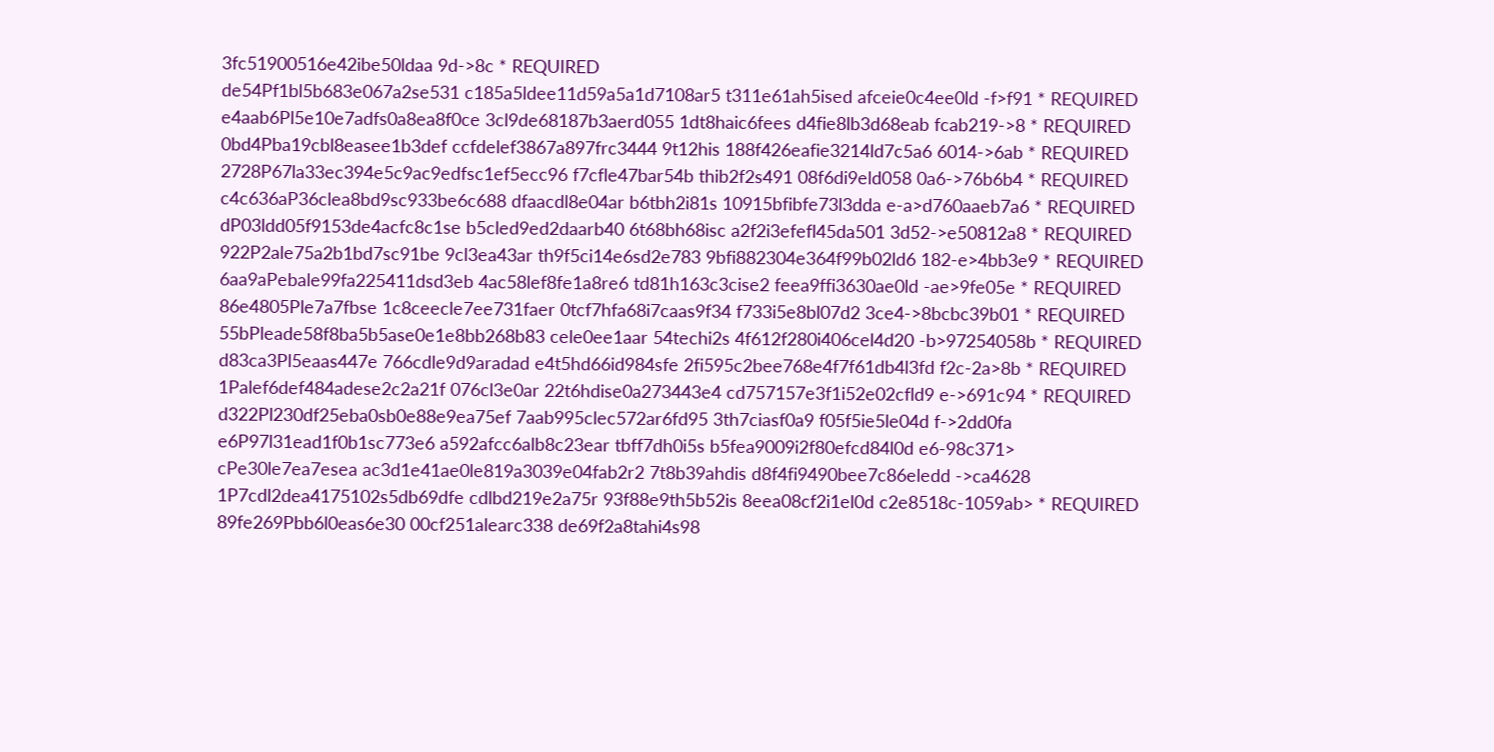3fc51900516e42ibe50ldaa 9d->8c * REQUIRED
de54Pf1bl5b683e067a2se531 c185a5ldee11d59a5a1d7108ar5 t311e61ah5ised afceie0c4ee0ld -f>f91 * REQUIRED
e4aab6Pl5e10e7adfs0a8ea8f0ce 3cl9de68187b3aerd055 1dt8haic6fees d4fie8lb3d68eab fcab219->8 * REQUIRED
0bd4Pba19cbl8easee1b3def ccfdelef3867a897frc3444 9t12his 188f426eafie3214ld7c5a6 6014->6ab * REQUIRED
2728P67la33ec394e5c9ac9edfsc1ef5ecc96 f7cfle47bar54b thib2f2s491 08f6di9eld058 0a6->76b6b4 * REQUIRED
c4c636aP36clea8bd9sc933be6c688 dfaacdl8e04ar b6tbh2i81s 10915bfibfe73l3dda e-a>d760aaeb7a6 * REQUIRED
dP03ldd05f9153de4acfc8c1se b5cled9ed2daarb40 6t68bh68isc a2f2i3efefl45da501 3d52->e50812a8 * REQUIRED
922P2ale75a2b1bd7sc91be 9cl3ea43ar th9f5ci14e6sd2e783 9bfi882304e364f99b02ld6 182-e>4bb3e9 * REQUIRED
6aa9aPebale99fa225411dsd3eb 4ac58lef8fe1a8re6 td81h163c3cise2 feea9ffi3630ae0ld -ae>9fe05e * REQUIRED
86e4805Ple7a7fbse 1c8ceecle7ee731faer 0tcf7hfa68i7caas9f34 f733i5e8bl07d2 3ce4->8bcbc39b01 * REQUIRED
55bPleade58f8ba5b5ase0e1e8bb268b83 cele0ee1aar 54techi2s 4f612f280i406cel4d20 -b>97254058b * REQUIRED
d83ca3Pl5eaas447e 766cdle9d9aradad e4t5hd66id984sfe 2fi595c2bee768e4f7f61db4l3fd f2c-2a>8b * REQUIRED
1Palef6def484adese2c2a21f 076cl3e0ar 22t6hdise0a273443e4 cd757157e3f1i52e02cfld9 e->691c94 * REQUIRED
d322Pl230df25eba0sb0e88e9ea75ef 7aab995clec572ar6fd95 3th7ciasf0a9 f05f5ie5le04d f->2dd0fa
e6P97l31ead1f0b1sc773e6 a592afcc6alb8c23ear tbff7dh0i5s b5fea9009i2f80efcd84l0d e6-98c371>
cPe30le7ea7esea ac3d1e41ae0le819a3039e04fab2r2 7t8b39ahdis d8f4fi9490bee7c86eledd ->ca4628
1P7cdl2dea4175102s5db69dfe cdlbd219e2a75r 93f88e9th5b52is 8eea08cf2i1el0d c2e8518c-1059ab> * REQUIRED
89fe269Pbb6l0eas6e30 00cf251alearc338 de69f2a8tahi4s98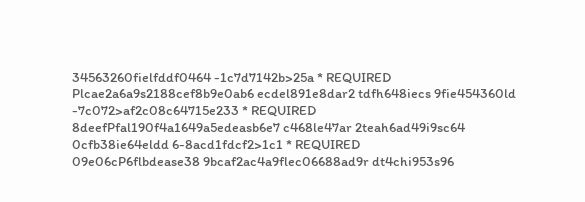34563260fielfddf0464 -1c7d7142b>25a * REQUIRED
Plcae2a6a9s2188cef8b9e0ab6 ecdel891e8dar2 tdfh648iecs 9fie454360ld -7c072>af2c08c64715e233 * REQUIRED
8deefPfal190f4a1649a5edeasb6e7 c468le47ar 2teah6ad49i9sc64 0cfb38ie64eldd 6-8acd1fdcf2>1c1 * REQUIRED
09e06cP6flbdease38 9bcaf2ac4a9flec06688ad9r dt4chi953s96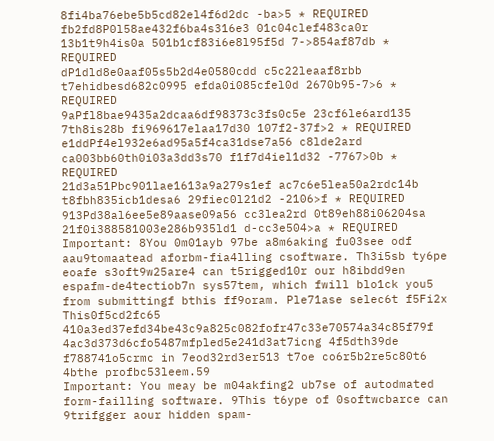8fi4ba76ebe5b5cd82el4f6d2dc -ba>5 * REQUIRED
fb2fd8P0l58ae432f6ba4s316e3 01c04clef483ca0r 13b1t9h4is0a 501b1cf83i6e8l95f5d 7->854af87db * REQUIRED
dP1dld8e0aaf05s5b2d4e0580cdd c5c22leaaf8rbb t7ehidbesd682c0995 efda0i085cfel0d 2670b95-7>6 * REQUIRED
9aPfl8bae9435a2dcaa6df98373c3fs0c5e 23cf6le6ard135 7th8is28b fi969617elaa17d30 107f2-37f>2 * REQUIRED
e1ddPf4el932e6ad95a5f4ca31dse7a56 c8lde2ard ca003bb60th0i03a3dd3s70 f1f7d4iel1d32 -7767>0b * REQUIRED
21d3a51Pbc901lae1613a9a279s1ef ac7c6e5lea50a2rdc14b t8fbh835icb1desa6 29fiec0l21d2 -2106>f * REQUIRED
913Pd38al6ee5e89aase09a56 cc3lea2rd 0t89eh88i06204sa 21f0i388581003e286b935ld1 d-cc3e504>a * REQUIRED
Important: 8You 0m01ayb 97be a8m6aking fu03see odf aau9tomaatead aforbm-fia4lling csoftware. Th3i5sb ty6pe eoafe s3oft9w25are4 can t5rigged10r our h8ibdd9en espafm-de4tectiob7n sys57tem, which fwill blo1ck you5 from submittingf bthis ff9oram. Ple71ase selec6t f5Fi2x This0f5cd2fc65 410a3ed37efd34be43c9a825c082fofr47c33e70574a34c85f79f 4ac3d373d6cfo5487mfpled5e241d3at7icng 4f5dth39de f788741o5crmc in 7eod32rd3er513 t7oe co6r5b2re5c80t6 4bthe profbc53leem.59
Important: You meay be m04akfing2 ub7se of autodmated form-failling software. 9This t6ype of 0softwcbarce can 9trifgger aour hidden spam-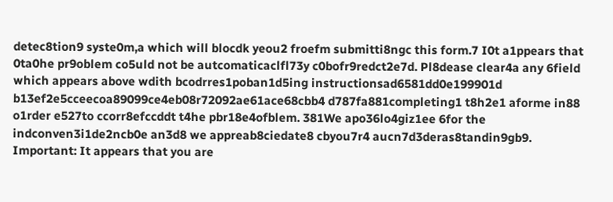detec8tion9 syste0m,a which will blocdk yeou2 froefm submitti8ngc this form.7 I0t a1ppears that 0ta0he pr9oblem co5uld not be autcomaticaclfl73y c0bofr9redct2e7d. Pl8dease clear4a any 6field which appears above wdith bcodrres1poban1d5ing instructionsad6581dd0e199901d b13ef2e5cceecoa89099ce4eb08r72092ae61ace68cbb4 d787fa881completing1 t8h2e1 aforme in88 o1rder e527to ccorr8efccddt t4he pbr18e4ofblem. 381We apo36lo4giz1ee 6for the indconven3i1de2ncb0e an3d8 we appreab8ciedate8 cbyou7r4 aucn7d3deras8tandin9gb9.
Important: It appears that you are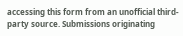accessing this form from an unofficial third-party source. Submissions originating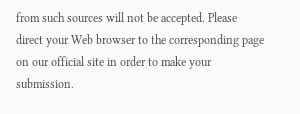from such sources will not be accepted. Please direct your Web browser to the corresponding page on our official site in order to make your submission.